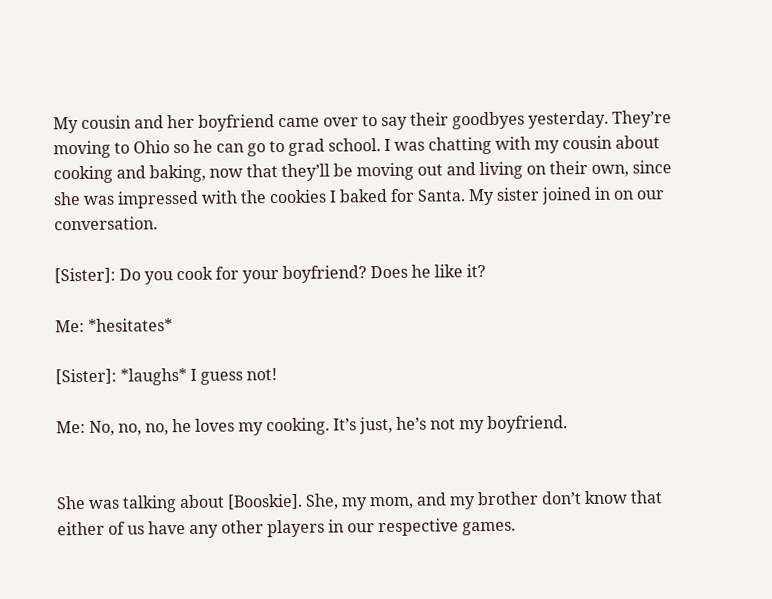My cousin and her boyfriend came over to say their goodbyes yesterday. They’re moving to Ohio so he can go to grad school. I was chatting with my cousin about cooking and baking, now that they’ll be moving out and living on their own, since she was impressed with the cookies I baked for Santa. My sister joined in on our conversation.

[Sister]: Do you cook for your boyfriend? Does he like it?

Me: *hesitates*

[Sister]: *laughs* I guess not!

Me: No, no, no, he loves my cooking. It’s just, he’s not my boyfriend.


She was talking about [Booskie]. She, my mom, and my brother don’t know that either of us have any other players in our respective games.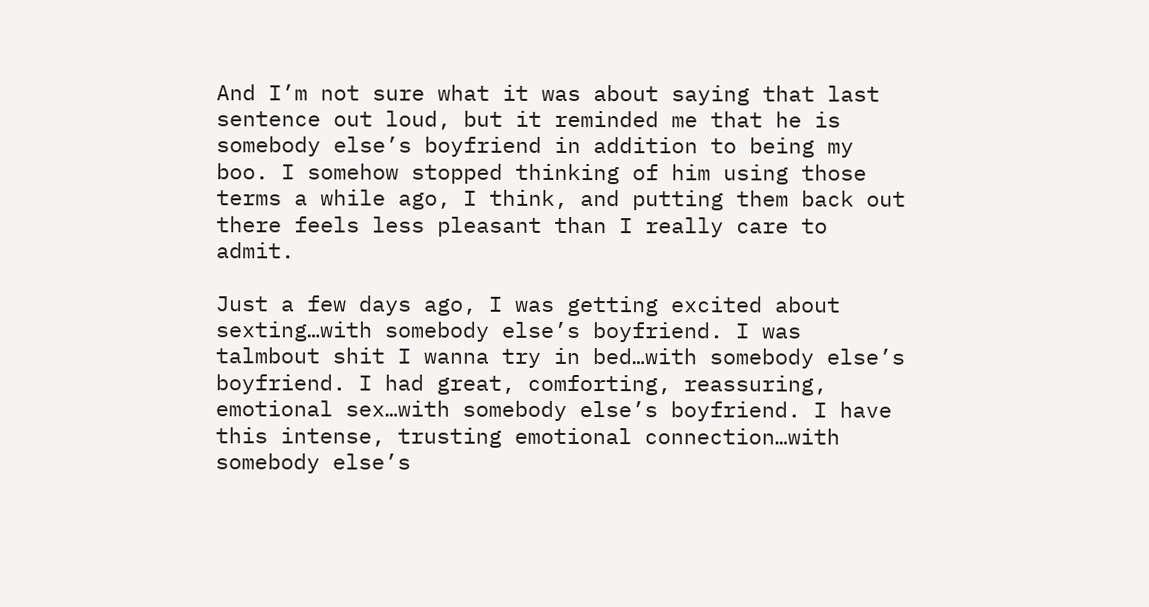And I’m not sure what it was about saying that last sentence out loud, but it reminded me that he is somebody else’s boyfriend in addition to being my boo. I somehow stopped thinking of him using those terms a while ago, I think, and putting them back out there feels less pleasant than I really care to admit.

Just a few days ago, I was getting excited about sexting…with somebody else’s boyfriend. I was talmbout shit I wanna try in bed…with somebody else’s boyfriend. I had great, comforting, reassuring, emotional sex…with somebody else’s boyfriend. I have this intense, trusting emotional connection…with somebody else’s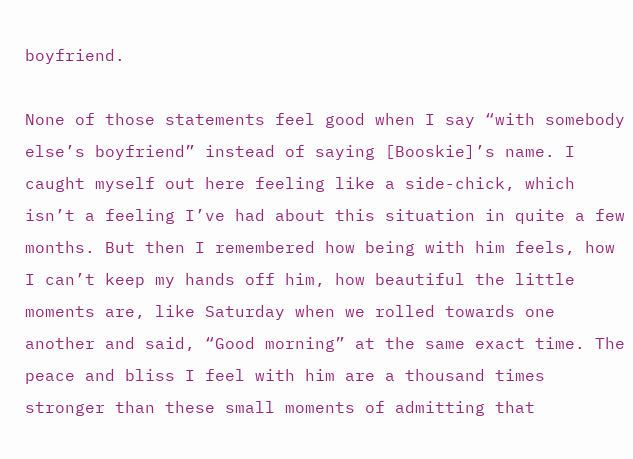boyfriend.

None of those statements feel good when I say “with somebody else’s boyfriend” instead of saying [Booskie]’s name. I caught myself out here feeling like a side-chick, which isn’t a feeling I’ve had about this situation in quite a few months. But then I remembered how being with him feels, how I can’t keep my hands off him, how beautiful the little moments are, like Saturday when we rolled towards one another and said, “Good morning” at the same exact time. The peace and bliss I feel with him are a thousand times stronger than these small moments of admitting that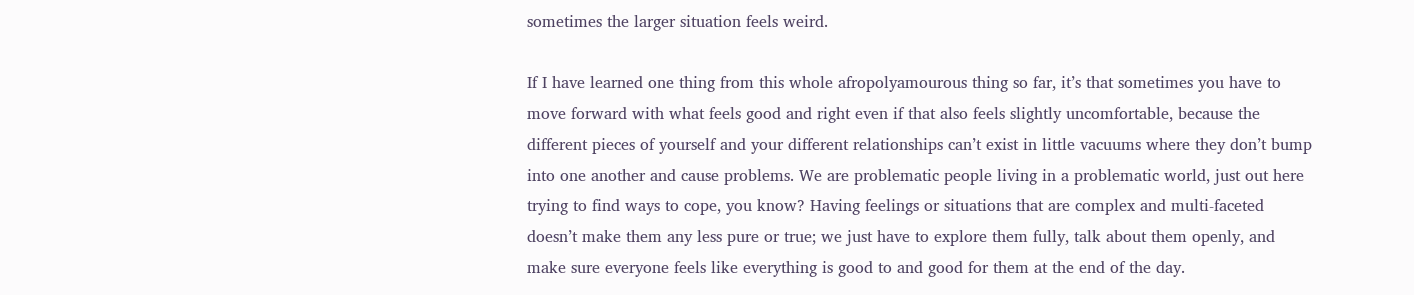sometimes the larger situation feels weird.

If I have learned one thing from this whole afropolyamourous thing so far, it’s that sometimes you have to move forward with what feels good and right even if that also feels slightly uncomfortable, because the different pieces of yourself and your different relationships can’t exist in little vacuums where they don’t bump into one another and cause problems. We are problematic people living in a problematic world, just out here trying to find ways to cope, you know? Having feelings or situations that are complex and multi-faceted doesn’t make them any less pure or true; we just have to explore them fully, talk about them openly, and make sure everyone feels like everything is good to and good for them at the end of the day.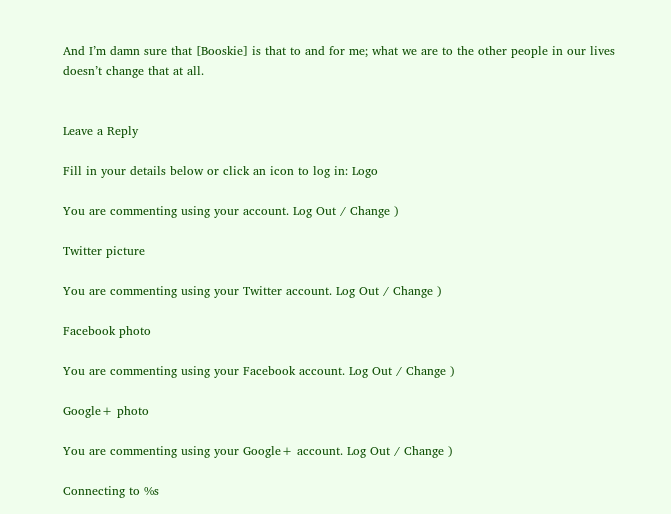And I’m damn sure that [Booskie] is that to and for me; what we are to the other people in our lives doesn’t change that at all.


Leave a Reply

Fill in your details below or click an icon to log in: Logo

You are commenting using your account. Log Out / Change )

Twitter picture

You are commenting using your Twitter account. Log Out / Change )

Facebook photo

You are commenting using your Facebook account. Log Out / Change )

Google+ photo

You are commenting using your Google+ account. Log Out / Change )

Connecting to %s